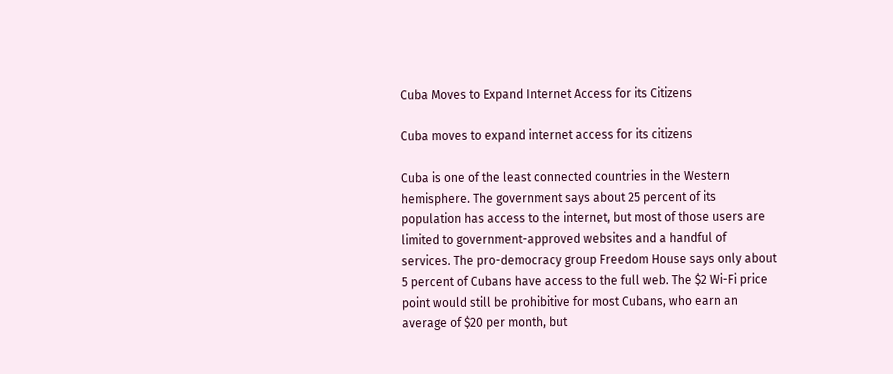Cuba Moves to Expand Internet Access for its Citizens

Cuba moves to expand internet access for its citizens

Cuba is one of the least connected countries in the Western hemisphere. The government says about 25 percent of its population has access to the internet, but most of those users are limited to government-approved websites and a handful of services. The pro-democracy group Freedom House says only about 5 percent of Cubans have access to the full web. The $2 Wi-Fi price point would still be prohibitive for most Cubans, who earn an average of $20 per month, but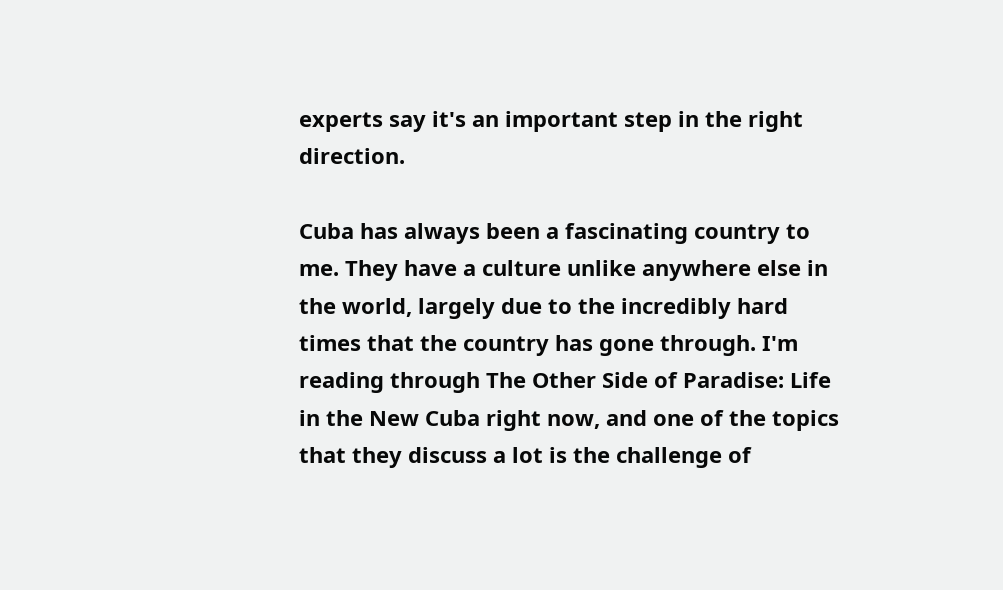experts say it's an important step in the right direction.

Cuba has always been a fascinating country to me. They have a culture unlike anywhere else in the world, largely due to the incredibly hard times that the country has gone through. I'm reading through The Other Side of Paradise: Life in the New Cuba right now, and one of the topics that they discuss a lot is the challenge of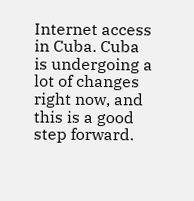Internet access in Cuba. Cuba is undergoing a lot of changes right now, and this is a good step forward.